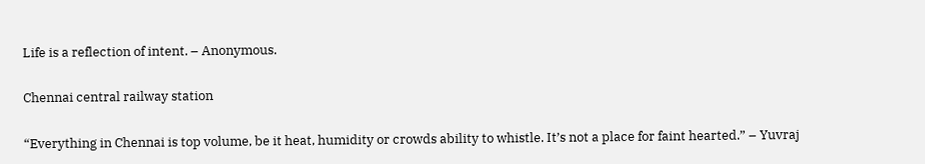Life is a reflection of intent. – Anonymous.

Chennai central railway station

“Everything in Chennai is top volume, be it heat, humidity or crowds ability to whistle. It’s not a place for faint hearted.” – Yuvraj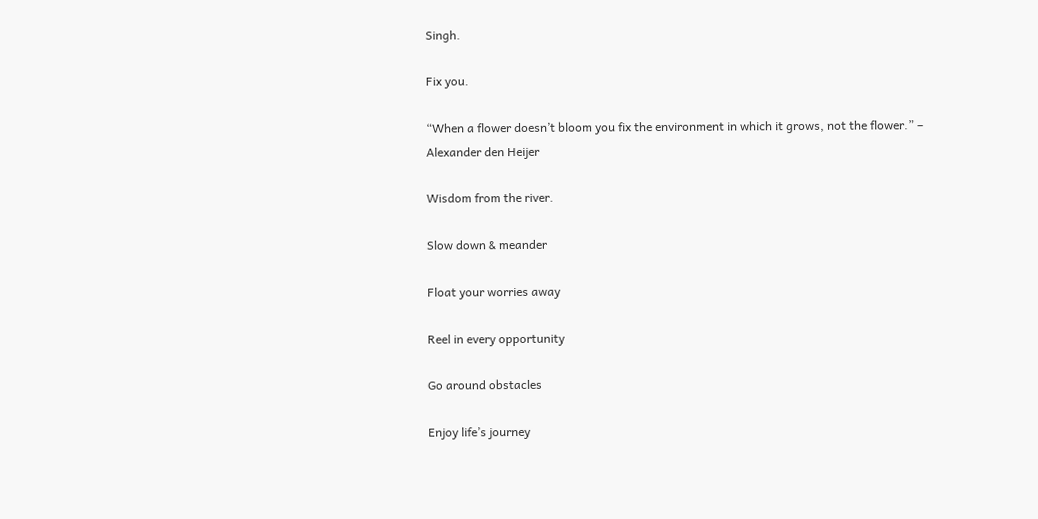Singh.

Fix you.

“When a flower doesn’t bloom you fix the environment in which it grows, not the flower.” – Alexander den Heijer

Wisdom from the river.

Slow down & meander

Float your worries away

Reel in every opportunity

Go around obstacles

Enjoy life’s journey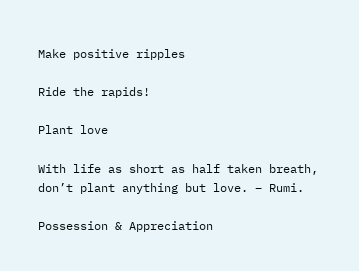Make positive ripples

Ride the rapids!

Plant love

With life as short as half taken breath, don’t plant anything but love. – Rumi.

Possession & Appreciation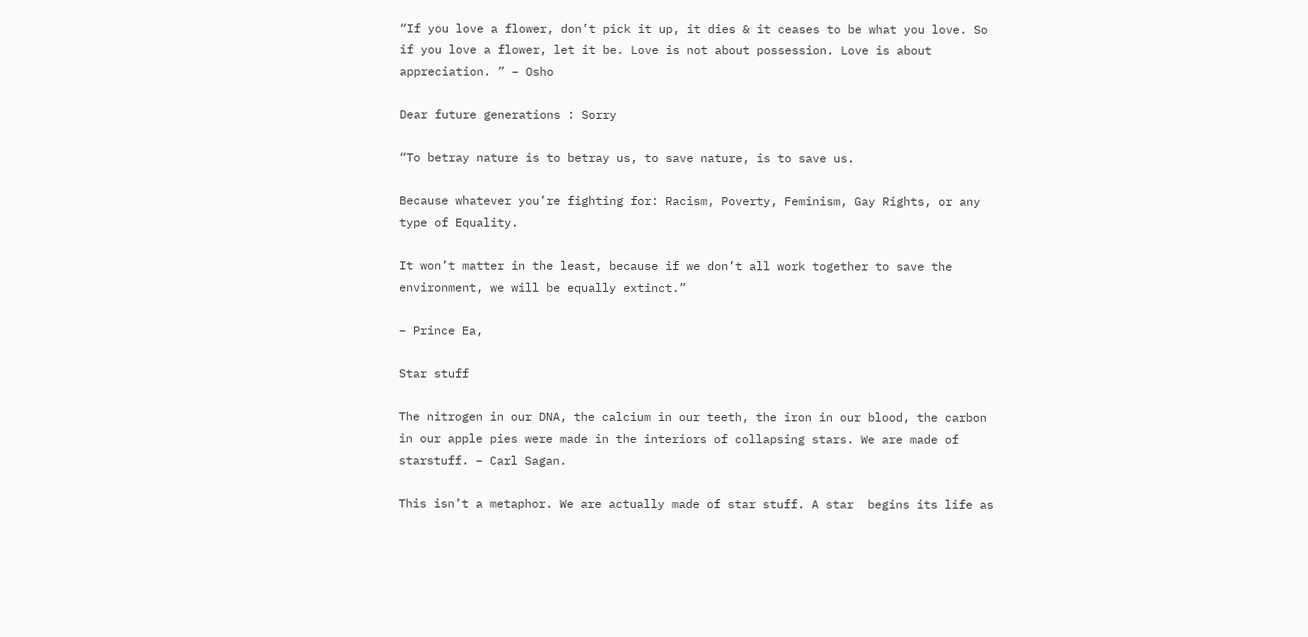“If you love a flower, don’t pick it up, it dies & it ceases to be what you love. So if you love a flower, let it be. Love is not about possession. Love is about appreciation. ” – Osho

Dear future generations : Sorry

“To betray nature is to betray us, to save nature, is to save us.

Because whatever you’re fighting for: Racism, Poverty, Feminism, Gay Rights, or any type of Equality.

It won’t matter in the least, because if we don’t all work together to save the environment, we will be equally extinct.”

– Prince Ea,

Star stuff

The nitrogen in our DNA, the calcium in our teeth, the iron in our blood, the carbon in our apple pies were made in the interiors of collapsing stars. We are made of starstuff. – Carl Sagan.

This isn’t a metaphor. We are actually made of star stuff. A star  begins its life as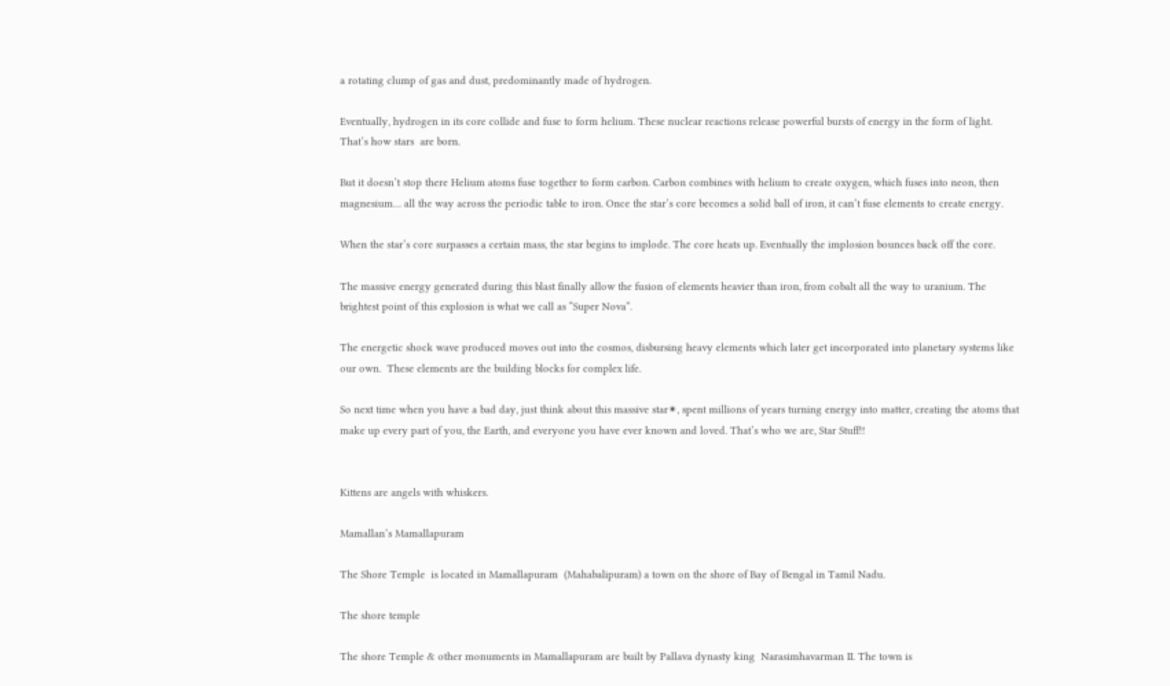a rotating clump of gas and dust, predominantly made of hydrogen.

Eventually, hydrogen in its core collide and fuse to form helium. These nuclear reactions release powerful bursts of energy in the form of light. That’s how stars  are born.

But it doesn’t stop there Helium atoms fuse together to form carbon. Carbon combines with helium to create oxygen, which fuses into neon, then magnesium… all the way across the periodic table to iron. Once the star’s core becomes a solid ball of iron, it can’t fuse elements to create energy.

When the star’s core surpasses a certain mass, the star begins to implode. The core heats up. Eventually the implosion bounces back off the core.

The massive energy generated during this blast finally allow the fusion of elements heavier than iron, from cobalt all the way to uranium. The brightest point of this explosion is what we call as “Super Nova”.

The energetic shock wave produced moves out into the cosmos, disbursing heavy elements which later get incorporated into planetary systems like our own.  These elements are the building blocks for complex life.

So next time when you have a bad day, just think about this massive star✴, spent millions of years turning energy into matter, creating the atoms that make up every part of you, the Earth, and everyone you have ever known and loved. That’s who we are, Star Stuff!!


Kittens are angels with whiskers.

Mamallan’s Mamallapuram

The Shore Temple  is located in Mamallapuram  (Mahabalipuram) a town on the shore of Bay of Bengal in Tamil Nadu.

The shore temple

The shore Temple & other monuments in Mamallapuram are built by Pallava dynasty king  Narasimhavarman II. The town is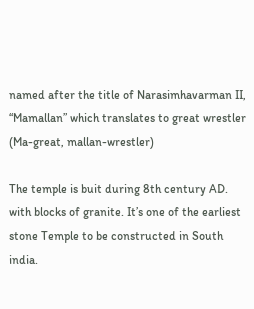named after the title of Narasimhavarman II, “Mamallan” which translates to great wrestler  (Ma-great, mallan-wrestler)

The temple is buit during 8th century AD. with blocks of granite. It’s one of the earliest stone Temple to be constructed in South india.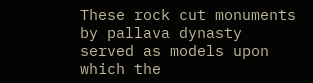These rock cut monuments by pallava dynasty served as models upon which the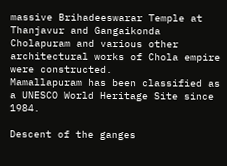massive Brihadeeswarar Temple at Thanjavur and Gangaikonda Cholapuram and various other architectural works of Chola empire were constructed.
Mamallapuram has been classified as a UNESCO World Heritage Site since 1984.

Descent of the ganges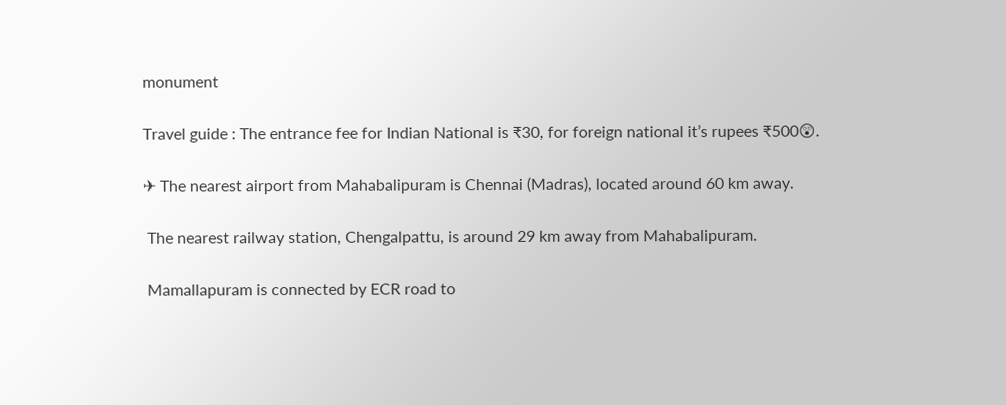monument

Travel guide : The entrance fee for Indian National is ₹30, for foreign national it’s rupees ₹500😲.

✈ The nearest airport from Mahabalipuram is Chennai (Madras), located around 60 km away.

 The nearest railway station, Chengalpattu, is around 29 km away from Mahabalipuram.

 Mamallapuram is connected by ECR road to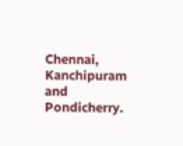Chennai, Kanchipuram and Pondicherry.